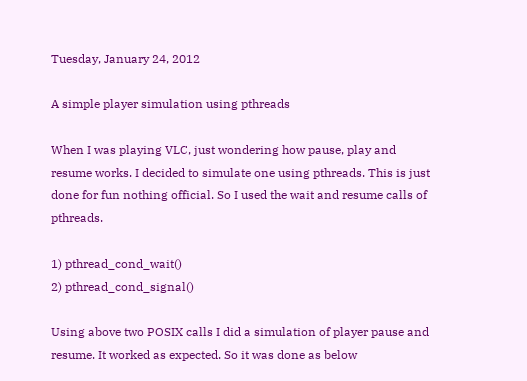Tuesday, January 24, 2012

A simple player simulation using pthreads

When I was playing VLC, just wondering how pause, play and resume works. I decided to simulate one using pthreads. This is just done for fun nothing official. So I used the wait and resume calls of pthreads.

1) pthread_cond_wait()
2) pthread_cond_signal()

Using above two POSIX calls I did a simulation of player pause and resume. It worked as expected. So it was done as below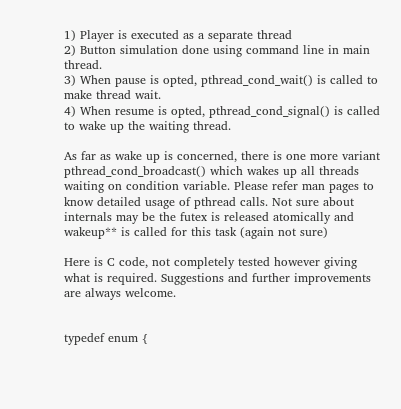1) Player is executed as a separate thread
2) Button simulation done using command line in main thread.
3) When pause is opted, pthread_cond_wait() is called to make thread wait.
4) When resume is opted, pthread_cond_signal() is called to wake up the waiting thread.

As far as wake up is concerned, there is one more variant pthread_cond_broadcast() which wakes up all threads waiting on condition variable. Please refer man pages to know detailed usage of pthread calls. Not sure about internals may be the futex is released atomically and wakeup** is called for this task (again not sure)

Here is C code, not completely tested however giving what is required. Suggestions and further improvements are always welcome.


typedef enum {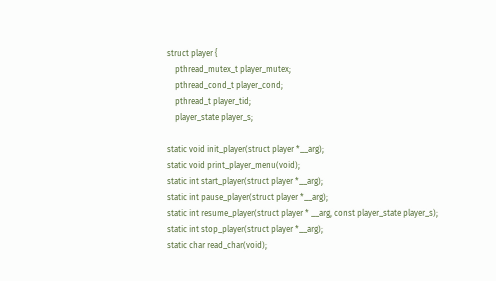struct player {
    pthread_mutex_t player_mutex;
    pthread_cond_t player_cond;
    pthread_t player_tid;
    player_state player_s;

static void init_player(struct player *__arg);
static void print_player_menu(void);
static int start_player(struct player *__arg);
static int pause_player(struct player *__arg);
static int resume_player(struct player * __arg, const player_state player_s);
static int stop_player(struct player *__arg);
static char read_char(void);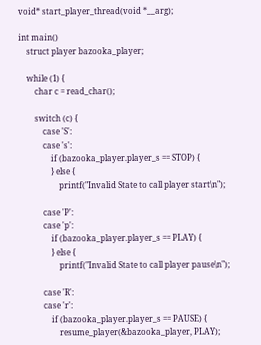void* start_player_thread(void *__arg);

int main()
    struct player bazooka_player;

    while (1) {
        char c = read_char();

        switch (c) {
            case 'S':
            case 's':
                if (bazooka_player.player_s == STOP) {
                } else {
                    printf("Invalid State to call player start\n");

            case 'P':
            case 'p':
                if (bazooka_player.player_s == PLAY) {
                } else {
                    printf("Invalid State to call player pause\n");

            case 'R':
            case 'r':
                if (bazooka_player.player_s == PAUSE) {
                    resume_player(&bazooka_player, PLAY);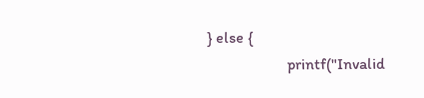} else {
                    printf("Invalid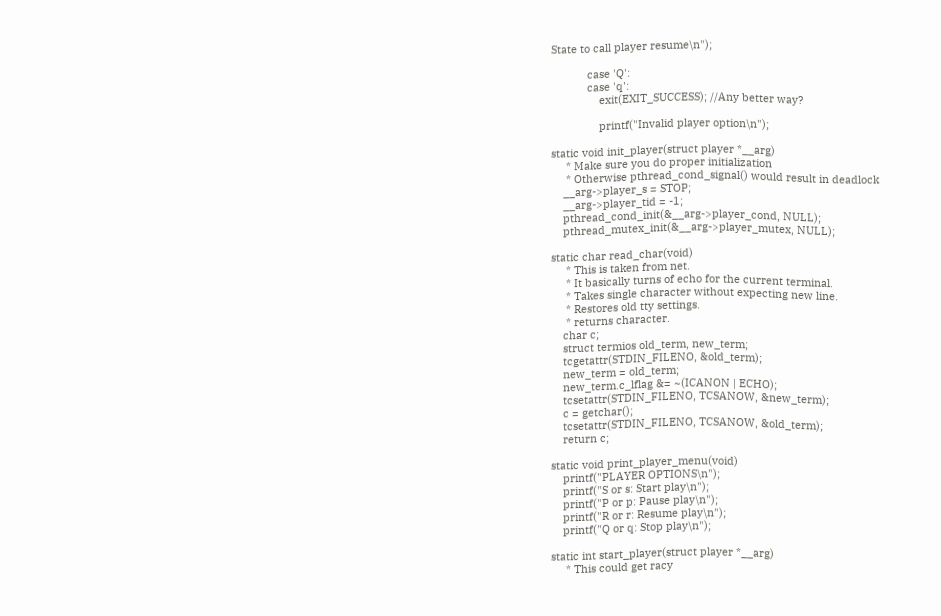State to call player resume\n");

            case 'Q':
            case 'q':
                exit(EXIT_SUCCESS); //Any better way?

                printf("Invalid player option\n");

static void init_player(struct player *__arg)
     * Make sure you do proper initialization
     * Otherwise pthread_cond_signal() would result in deadlock
    __arg->player_s = STOP;
    __arg->player_tid = -1;
    pthread_cond_init(&__arg->player_cond, NULL);
    pthread_mutex_init(&__arg->player_mutex, NULL);

static char read_char(void)
     * This is taken from net.
     * It basically turns of echo for the current terminal.
     * Takes single character without expecting new line.
     * Restores old tty settings.
     * returns character.
    char c;
    struct termios old_term, new_term;
    tcgetattr(STDIN_FILENO, &old_term);
    new_term = old_term;
    new_term.c_lflag &= ~(ICANON | ECHO);
    tcsetattr(STDIN_FILENO, TCSANOW, &new_term);
    c = getchar();
    tcsetattr(STDIN_FILENO, TCSANOW, &old_term);
    return c;

static void print_player_menu(void)
    printf("PLAYER OPTIONS\n");
    printf("S or s: Start play\n");
    printf("P or p: Pause play\n");
    printf("R or r: Resume play\n");
    printf("Q or q: Stop play\n");

static int start_player(struct player *__arg)
     * This could get racy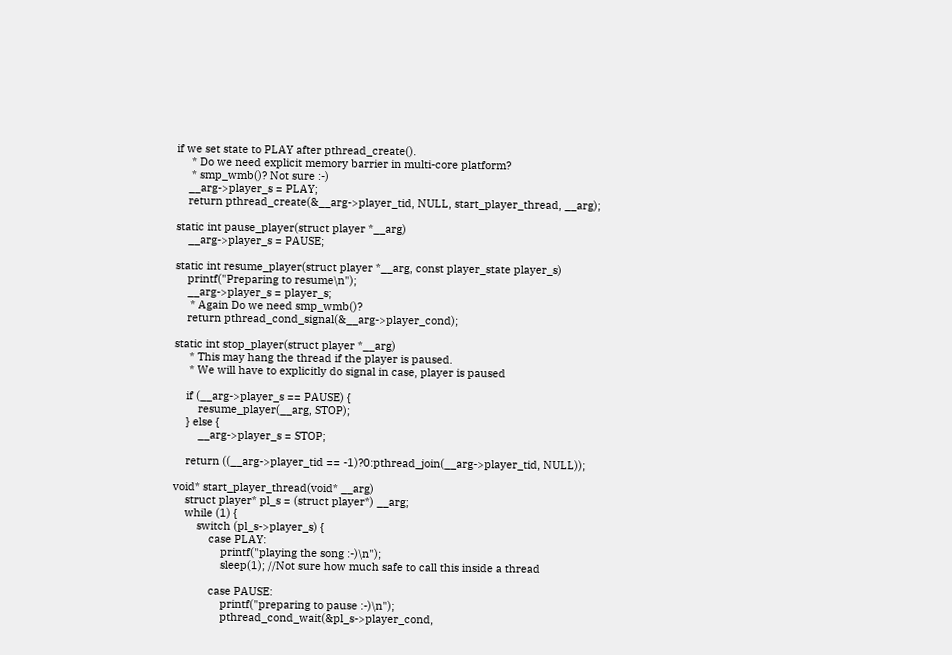if we set state to PLAY after pthread_create().
     * Do we need explicit memory barrier in multi-core platform?
     * smp_wmb()? Not sure :-)
    __arg->player_s = PLAY;
    return pthread_create(&__arg->player_tid, NULL, start_player_thread, __arg);

static int pause_player(struct player *__arg)
    __arg->player_s = PAUSE;

static int resume_player(struct player *__arg, const player_state player_s)
    printf("Preparing to resume\n");
    __arg->player_s = player_s;
     * Again Do we need smp_wmb()?
    return pthread_cond_signal(&__arg->player_cond);

static int stop_player(struct player *__arg)
     * This may hang the thread if the player is paused.
     * We will have to explicitly do signal in case, player is paused

    if (__arg->player_s == PAUSE) {
        resume_player(__arg, STOP);
    } else {
        __arg->player_s = STOP;

    return ((__arg->player_tid == -1)?0:pthread_join(__arg->player_tid, NULL));

void* start_player_thread(void* __arg)
    struct player* pl_s = (struct player*) __arg;
    while (1) {
        switch (pl_s->player_s) {
            case PLAY:
                printf("playing the song :-)\n");
                sleep(1); //Not sure how much safe to call this inside a thread

            case PAUSE:
                printf("preparing to pause :-)\n");
                pthread_cond_wait(&pl_s->player_cond,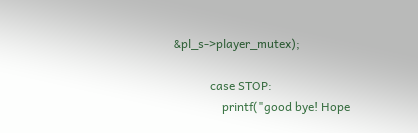&pl_s->player_mutex);

            case STOP:
                printf("good bye! Hope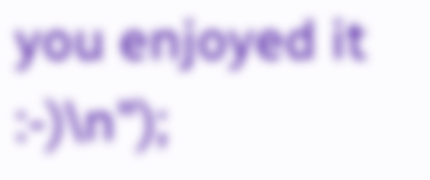you enjoyed it :-)\n");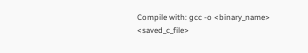Compile with: gcc -o <binary_name> <saved_c_file>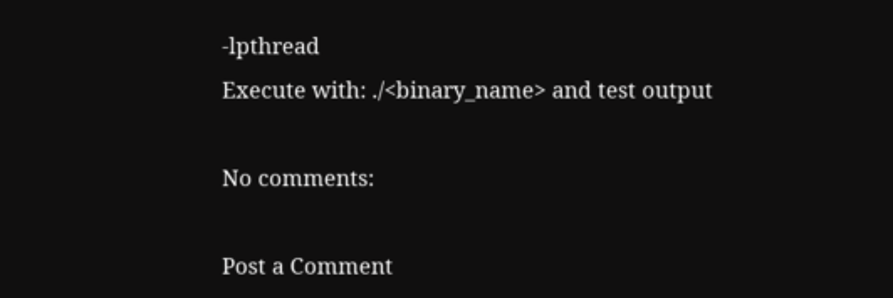-lpthread
Execute with: ./<binary_name> and test output

No comments:

Post a Comment